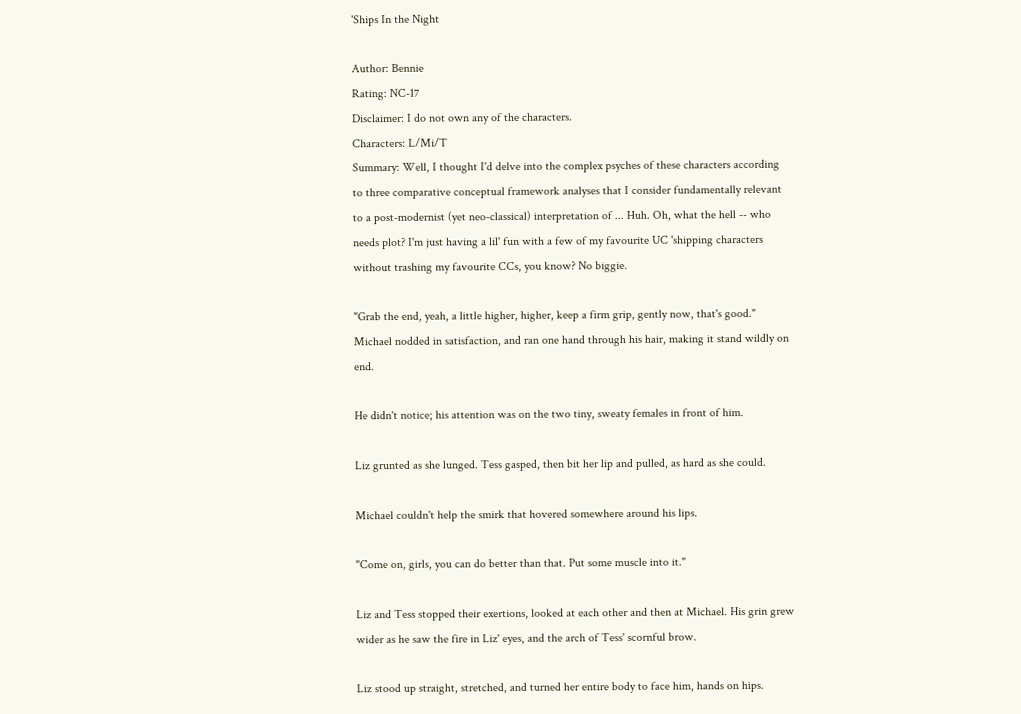'Ships In the Night

Author: Bennie
Rating: NC-17
Disclaimer: I do not own any of the characters.
Characters: L/Mi/T
Summary: Well, I thought I'd delve into the complex psyches of these characters according to three comparative conceptual framework analyses that I consider fundamentally relevant to a post-modernist (yet neo-classical) interpretation of ... Huh. Oh, what the hell -- who needs plot? I'm just having a lil' fun with a few of my favourite UC 'shipping characters without trashing my favourite CCs, you know? No biggie.

"Grab the end, yeah, a little higher, higher, keep a firm grip, gently now, that's good." Michael nodded in satisfaction, and ran one hand through his hair, making it stand wildly on end.

He didn't notice; his attention was on the two tiny, sweaty females in front of him.

Liz grunted as she lunged. Tess gasped, then bit her lip and pulled, as hard as she could.

Michael couldn't help the smirk that hovered somewhere around his lips.

"Come on, girls, you can do better than that. Put some muscle into it."

Liz and Tess stopped their exertions, looked at each other and then at Michael. His grin grew wider as he saw the fire in Liz' eyes, and the arch of Tess' scornful brow.

Liz stood up straight, stretched, and turned her entire body to face him, hands on hips.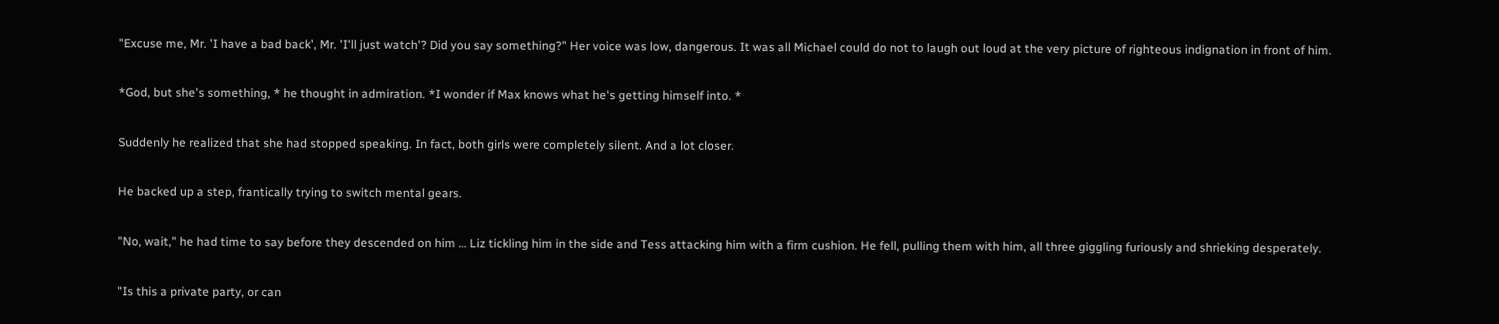"Excuse me, Mr. 'I have a bad back', Mr. 'I'll just watch'? Did you say something?" Her voice was low, dangerous. It was all Michael could do not to laugh out loud at the very picture of righteous indignation in front of him.

*God, but she's something, * he thought in admiration. *I wonder if Max knows what he's getting himself into. *

Suddenly he realized that she had stopped speaking. In fact, both girls were completely silent. And a lot closer.

He backed up a step, frantically trying to switch mental gears.

"No, wait," he had time to say before they descended on him … Liz tickling him in the side and Tess attacking him with a firm cushion. He fell, pulling them with him, all three giggling furiously and shrieking desperately.

"Is this a private party, or can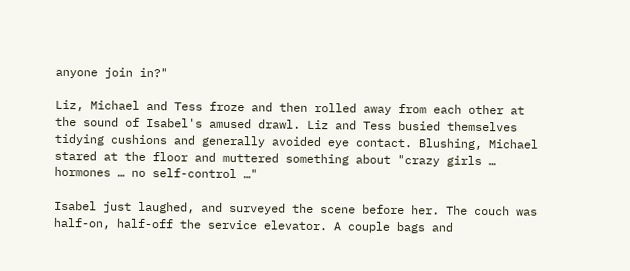anyone join in?"

Liz, Michael and Tess froze and then rolled away from each other at the sound of Isabel's amused drawl. Liz and Tess busied themselves tidying cushions and generally avoided eye contact. Blushing, Michael stared at the floor and muttered something about "crazy girls … hormones … no self-control …"

Isabel just laughed, and surveyed the scene before her. The couch was half-on, half-off the service elevator. A couple bags and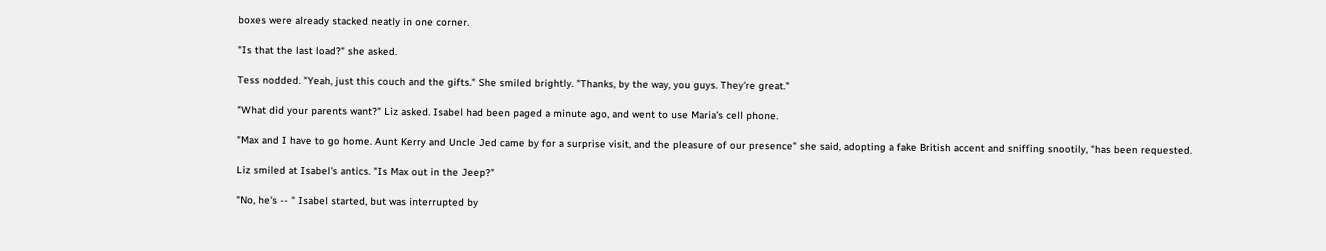boxes were already stacked neatly in one corner.

"Is that the last load?" she asked.

Tess nodded. "Yeah, just this couch and the gifts." She smiled brightly. "Thanks, by the way, you guys. They're great."

"What did your parents want?" Liz asked. Isabel had been paged a minute ago, and went to use Maria's cell phone.

"Max and I have to go home. Aunt Kerry and Uncle Jed came by for a surprise visit, and the pleasure of our presence" she said, adopting a fake British accent and sniffing snootily, "has been requested.

Liz smiled at Isabel's antics. "Is Max out in the Jeep?"

"No, he's -- " Isabel started, but was interrupted by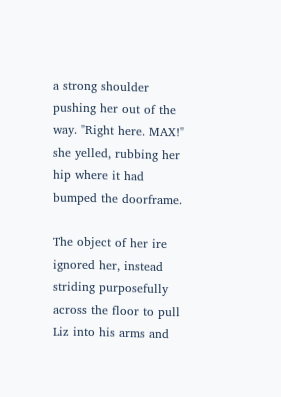a strong shoulder pushing her out of the way. "Right here. MAX!" she yelled, rubbing her hip where it had bumped the doorframe.

The object of her ire ignored her, instead striding purposefully across the floor to pull Liz into his arms and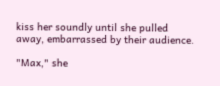kiss her soundly until she pulled away, embarrassed by their audience.

"Max," she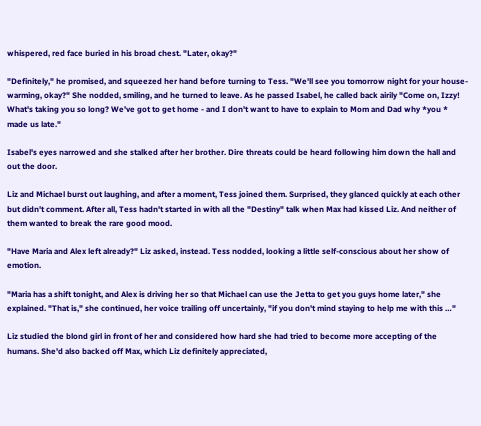whispered, red face buried in his broad chest. "Later, okay?"

"Definitely," he promised, and squeezed her hand before turning to Tess. "We'll see you tomorrow night for your house-warming, okay?" She nodded, smiling, and he turned to leave. As he passed Isabel, he called back airily "Come on, Izzy! What's taking you so long? We've got to get home - and I don't want to have to explain to Mom and Dad why *you * made us late."

Isabel's eyes narrowed and she stalked after her brother. Dire threats could be heard following him down the hall and out the door.

Liz and Michael burst out laughing, and after a moment, Tess joined them. Surprised, they glanced quickly at each other but didn't comment. After all, Tess hadn't started in with all the "Destiny" talk when Max had kissed Liz. And neither of them wanted to break the rare good mood.

"Have Maria and Alex left already?" Liz asked, instead. Tess nodded, looking a little self-conscious about her show of emotion.

"Maria has a shift tonight, and Alex is driving her so that Michael can use the Jetta to get you guys home later," she explained. "That is," she continued, her voice trailing off uncertainly, "if you don't mind staying to help me with this …"

Liz studied the blond girl in front of her and considered how hard she had tried to become more accepting of the humans. She'd also backed off Max, which Liz definitely appreciated,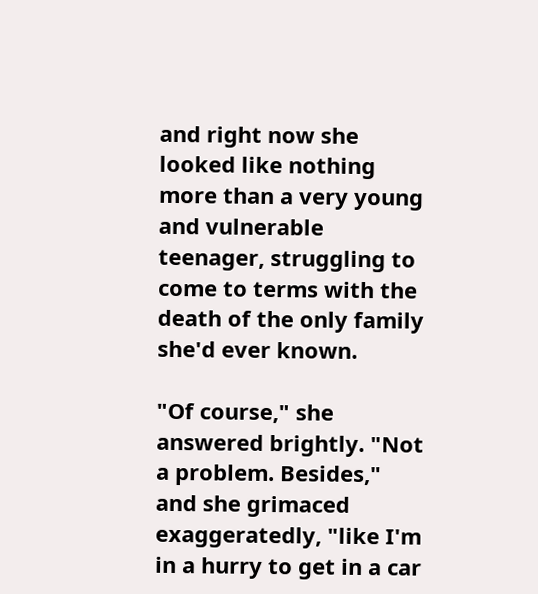and right now she looked like nothing more than a very young and vulnerable teenager, struggling to come to terms with the death of the only family she'd ever known.

"Of course," she answered brightly. "Not a problem. Besides," and she grimaced exaggeratedly, "like I'm in a hurry to get in a car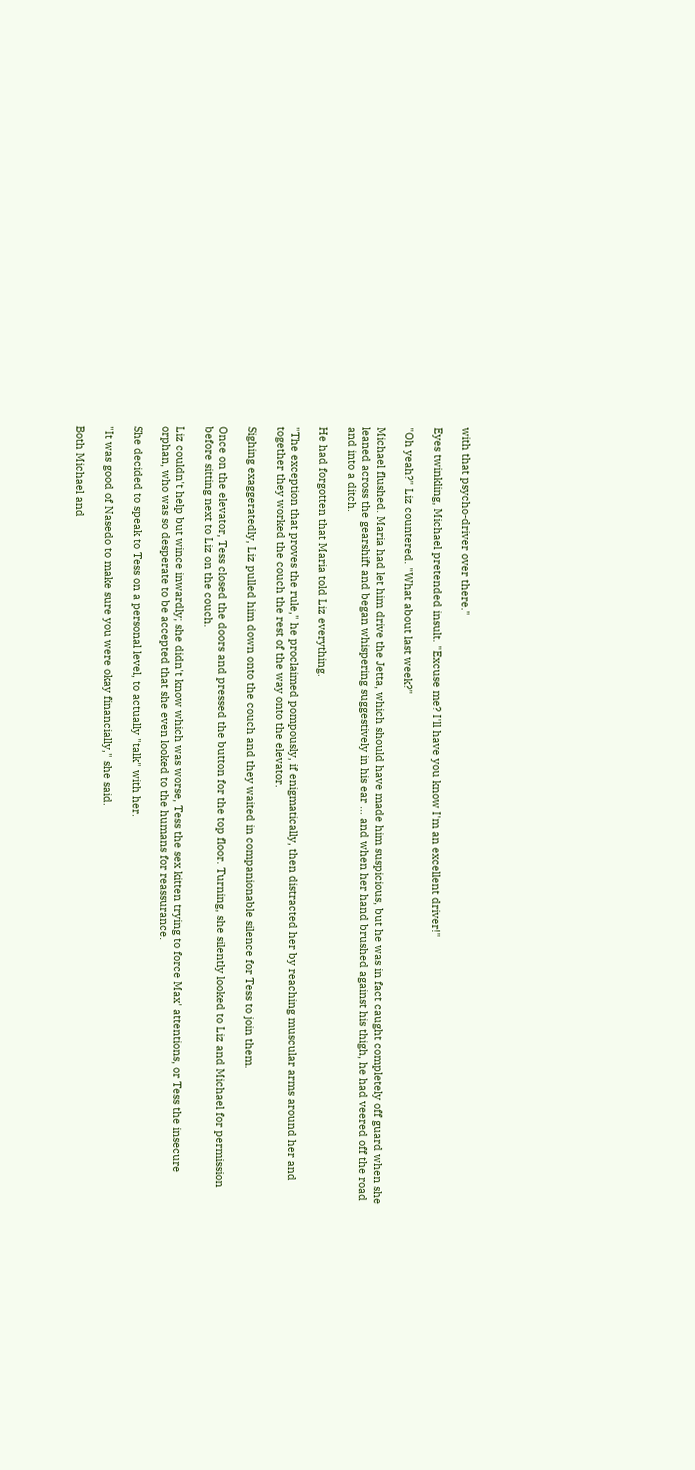with that psycho-driver over there."

Eyes twinkling, Michael pretended insult. "Excuse me? I'll have you know I'm an excellent driver!"

"Oh yeah?" Liz countered. "What about last week?"

Michael flushed. Maria had let him drive the Jetta, which should have made him suspicious, but he was in fact caught completely off guard when she leaned across the gearshift and began whispering suggestively in his ear … and when her hand brushed against his thigh, he had veered off the road and into a ditch.

He had forgotten that Maria told Liz everything.

"The exception that proves the rule," he proclaimed pompously, if enigmatically, then distracted her by reaching muscular arms around her and together they worked the couch the rest of the way onto the elevator.

Sighing exaggeratedly, Liz pulled him down onto the couch and they waited in companionable silence for Tess to join them.

Once on the elevator, Tess closed the doors and pressed the button for the top floor. Turning, she silently looked to Liz and Michael for permission before sitting next to Liz on the couch.

Liz couldn't help but wince inwardly; she didn't know which was worse, Tess the sex kitten trying to force Max' attentions, or Tess the insecure orphan, who was so desperate to be accepted that she even looked to the humans for reassurance.

She decided to speak to Tess on a personal level, to actually "talk" with her.

"It was good of Nasedo to make sure you were okay financially," she said.

Both Michael and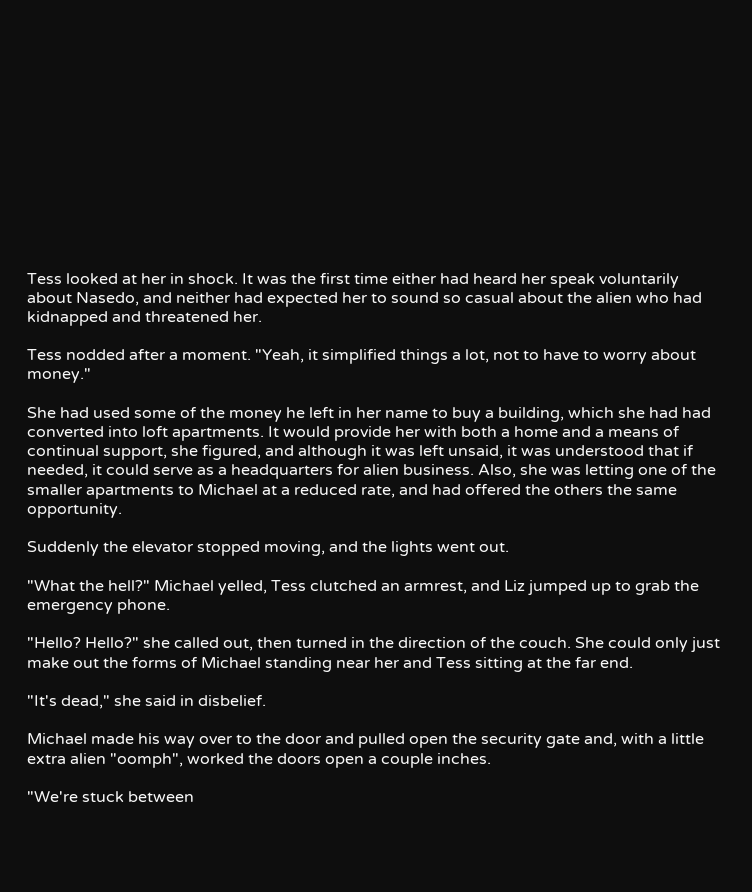Tess looked at her in shock. It was the first time either had heard her speak voluntarily about Nasedo, and neither had expected her to sound so casual about the alien who had kidnapped and threatened her.

Tess nodded after a moment. "Yeah, it simplified things a lot, not to have to worry about money."

She had used some of the money he left in her name to buy a building, which she had had converted into loft apartments. It would provide her with both a home and a means of continual support, she figured, and although it was left unsaid, it was understood that if needed, it could serve as a headquarters for alien business. Also, she was letting one of the smaller apartments to Michael at a reduced rate, and had offered the others the same opportunity.

Suddenly the elevator stopped moving, and the lights went out.

"What the hell?" Michael yelled, Tess clutched an armrest, and Liz jumped up to grab the emergency phone.

"Hello? Hello?" she called out, then turned in the direction of the couch. She could only just make out the forms of Michael standing near her and Tess sitting at the far end.

"It's dead," she said in disbelief.

Michael made his way over to the door and pulled open the security gate and, with a little extra alien "oomph", worked the doors open a couple inches.

"We're stuck between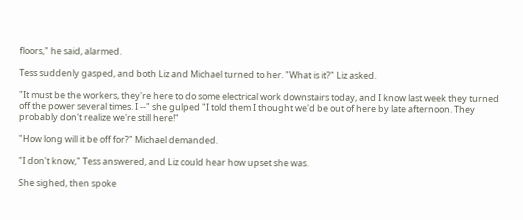floors," he said, alarmed.

Tess suddenly gasped, and both Liz and Michael turned to her. "What is it?" Liz asked.

"It must be the workers, they're here to do some electrical work downstairs today, and I know last week they turned off the power several times. I --" she gulped "I told them I thought we'd be out of here by late afternoon. They probably don't realize we're still here!"

"How long will it be off for?" Michael demanded.

"I don't know," Tess answered, and Liz could hear how upset she was.

She sighed, then spoke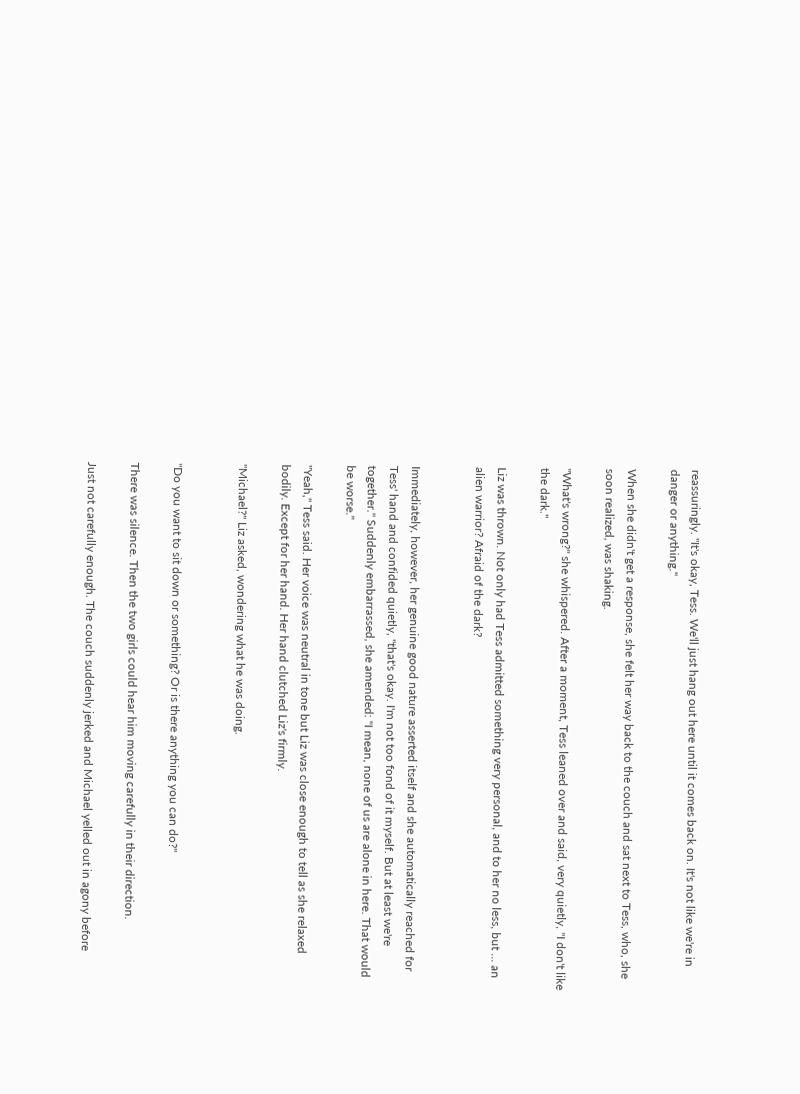reassuringly. "It's okay, Tess. We'll just hang out here until it comes back on. It's not like we're in danger or anything."

When she didn't get a response, she felt her way back to the couch and sat next to Tess, who, she soon realized, was shaking.

"What's wrong?" she whispered. After a moment, Tess leaned over and said, very quietly, "I don't like the dark."

Liz was thrown. Not only had Tess admitted something very personal, and to her no less, but … an alien warrior? Afraid of the dark?


Immediately, however, her genuine good nature asserted itself and she automatically reached for Tess' hand and confided quietly, "that's okay. I'm not too fond of it myself. But at least we're together." Suddenly embarrassed, she amended: "I mean, none of us are alone in here. That would be worse."

"Yeah," Tess said. Her voice was neutral in tone but Liz was close enough to tell as she relaxed bodily. Except for her hand. Her hand clutched Liz's firmly.

"Michael?" Liz asked, wondering what he was doing.


"Do you want to sit down or something? Or is there anything you can do?"

There was silence. Then the two girls could hear him moving carefully in their direction.

Just not carefully enough. The couch suddenly jerked and Michael yelled out in agony before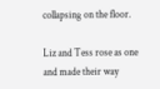collapsing on the floor.

Liz and Tess rose as one and made their way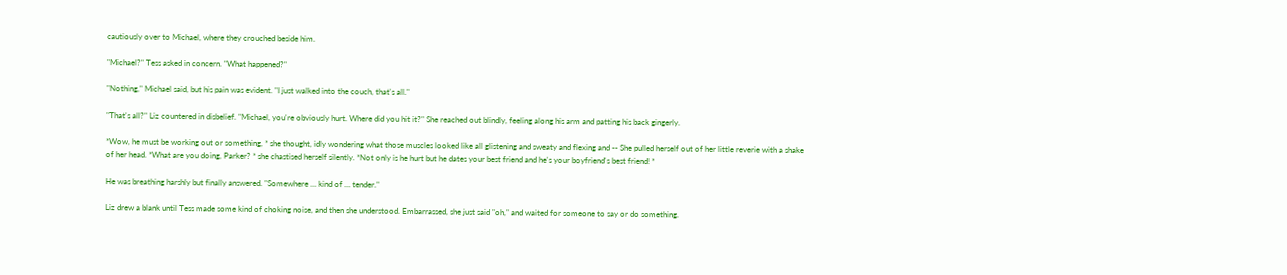cautiously over to Michael, where they crouched beside him.

"Michael?" Tess asked in concern. "What happened?"

"Nothing," Michael said, but his pain was evident. "I just walked into the couch, that's all."

"That's all?" Liz countered in disbelief. "Michael, you're obviously hurt. Where did you hit it?" She reached out blindly, feeling along his arm and patting his back gingerly.

*Wow, he must be working out or something, * she thought, idly wondering what those muscles looked like all glistening and sweaty and flexing and -- She pulled herself out of her little reverie with a shake of her head. *What are you doing, Parker? * she chastised herself silently. *Not only is he hurt but he dates your best friend and he's your boyfriend's best friend! *

He was breathing harshly but finally answered. "Somewhere … kind of … tender."

Liz drew a blank until Tess made some kind of choking noise, and then she understood. Embarrassed, she just said "oh," and waited for someone to say or do something.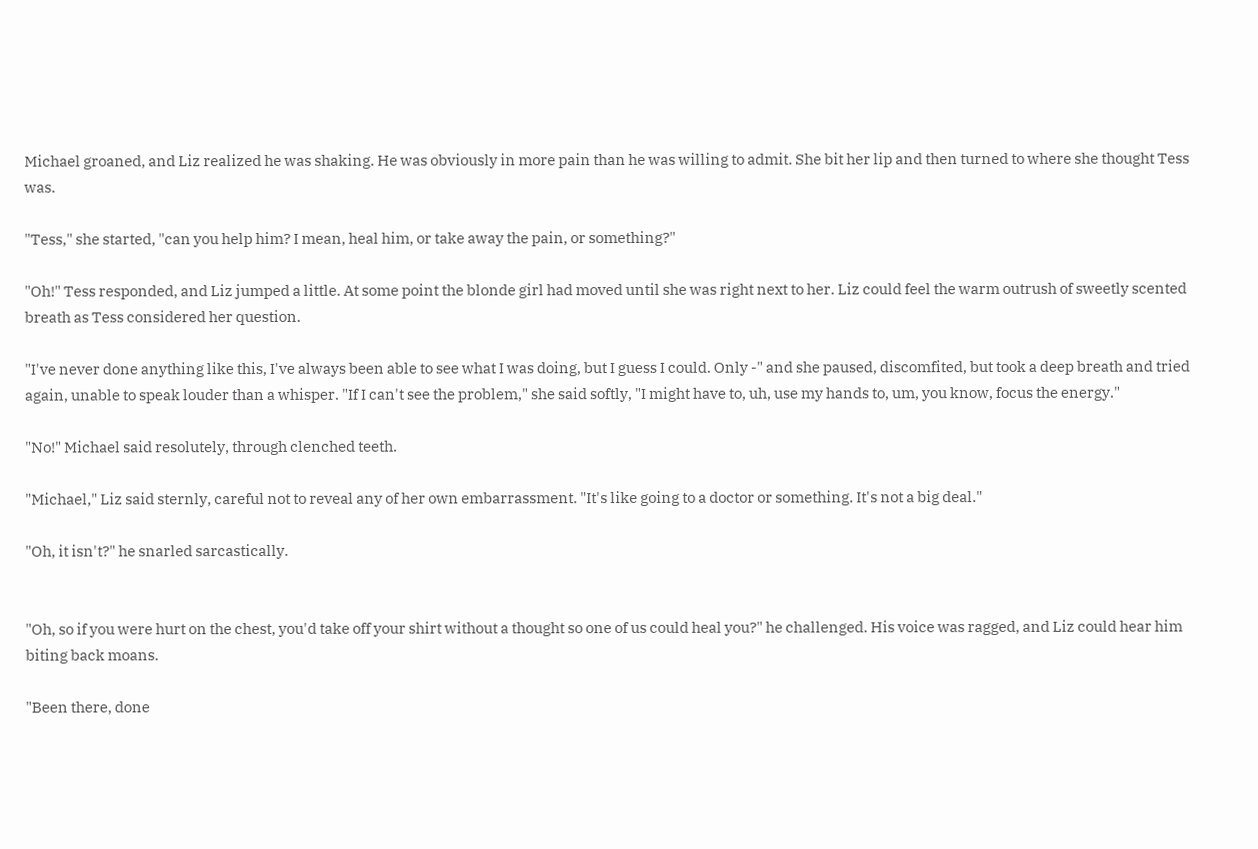Michael groaned, and Liz realized he was shaking. He was obviously in more pain than he was willing to admit. She bit her lip and then turned to where she thought Tess was.

"Tess," she started, "can you help him? I mean, heal him, or take away the pain, or something?"

"Oh!" Tess responded, and Liz jumped a little. At some point the blonde girl had moved until she was right next to her. Liz could feel the warm outrush of sweetly scented breath as Tess considered her question.

"I've never done anything like this, I've always been able to see what I was doing, but I guess I could. Only -" and she paused, discomfited, but took a deep breath and tried again, unable to speak louder than a whisper. "If I can't see the problem," she said softly, "I might have to, uh, use my hands to, um, you know, focus the energy."

"No!" Michael said resolutely, through clenched teeth.

"Michael," Liz said sternly, careful not to reveal any of her own embarrassment. "It's like going to a doctor or something. It's not a big deal."

"Oh, it isn't?" he snarled sarcastically.


"Oh, so if you were hurt on the chest, you'd take off your shirt without a thought so one of us could heal you?" he challenged. His voice was ragged, and Liz could hear him biting back moans.

"Been there, done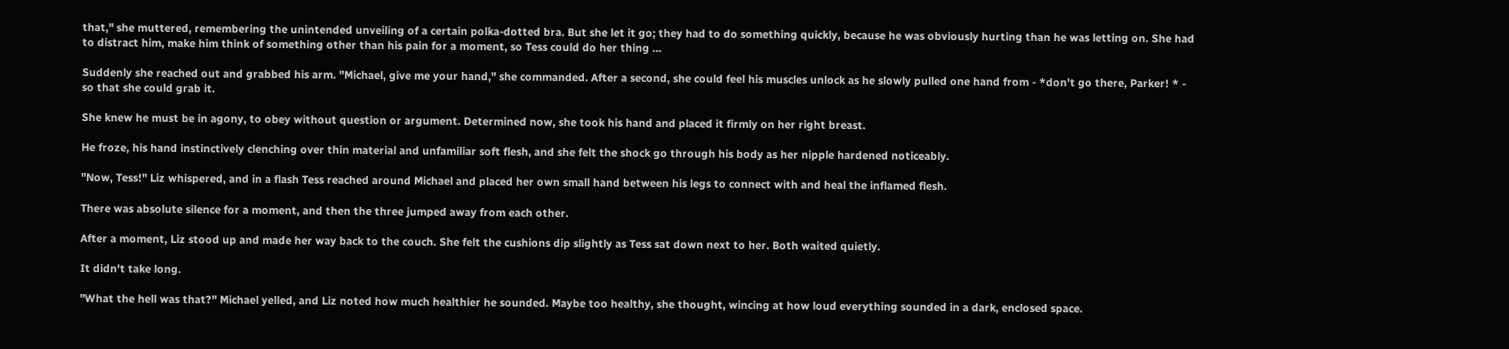that," she muttered, remembering the unintended unveiling of a certain polka-dotted bra. But she let it go; they had to do something quickly, because he was obviously hurting than he was letting on. She had to distract him, make him think of something other than his pain for a moment, so Tess could do her thing …

Suddenly she reached out and grabbed his arm. "Michael, give me your hand," she commanded. After a second, she could feel his muscles unlock as he slowly pulled one hand from - *don't go there, Parker! * - so that she could grab it.

She knew he must be in agony, to obey without question or argument. Determined now, she took his hand and placed it firmly on her right breast.

He froze, his hand instinctively clenching over thin material and unfamiliar soft flesh, and she felt the shock go through his body as her nipple hardened noticeably.

"Now, Tess!" Liz whispered, and in a flash Tess reached around Michael and placed her own small hand between his legs to connect with and heal the inflamed flesh.

There was absolute silence for a moment, and then the three jumped away from each other.

After a moment, Liz stood up and made her way back to the couch. She felt the cushions dip slightly as Tess sat down next to her. Both waited quietly.

It didn't take long.

"What the hell was that?" Michael yelled, and Liz noted how much healthier he sounded. Maybe too healthy, she thought, wincing at how loud everything sounded in a dark, enclosed space.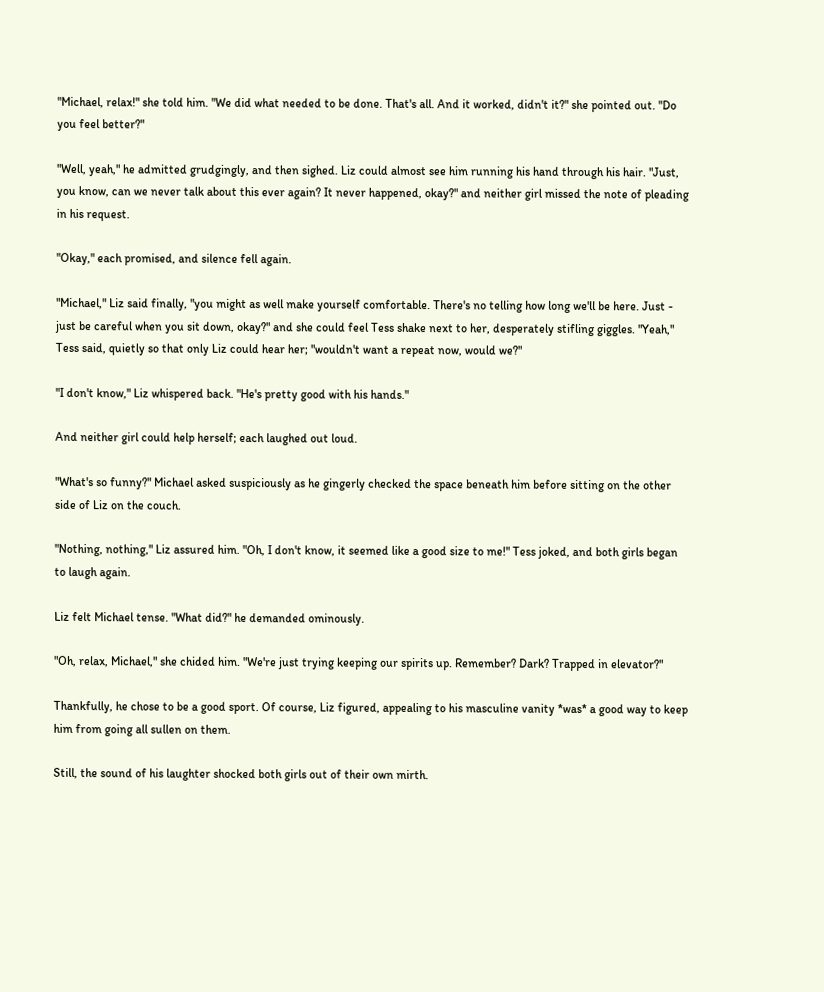"Michael, relax!" she told him. "We did what needed to be done. That's all. And it worked, didn't it?" she pointed out. "Do you feel better?"

"Well, yeah," he admitted grudgingly, and then sighed. Liz could almost see him running his hand through his hair. "Just, you know, can we never talk about this ever again? It never happened, okay?" and neither girl missed the note of pleading in his request.

"Okay," each promised, and silence fell again.

"Michael," Liz said finally, "you might as well make yourself comfortable. There's no telling how long we'll be here. Just - just be careful when you sit down, okay?" and she could feel Tess shake next to her, desperately stifling giggles. "Yeah," Tess said, quietly so that only Liz could hear her; "wouldn't want a repeat now, would we?"

"I don't know," Liz whispered back. "He's pretty good with his hands."

And neither girl could help herself; each laughed out loud.

"What's so funny?" Michael asked suspiciously as he gingerly checked the space beneath him before sitting on the other side of Liz on the couch.

"Nothing, nothing," Liz assured him. "Oh, I don't know, it seemed like a good size to me!" Tess joked, and both girls began to laugh again.

Liz felt Michael tense. "What did?" he demanded ominously.

"Oh, relax, Michael," she chided him. "We're just trying keeping our spirits up. Remember? Dark? Trapped in elevator?"

Thankfully, he chose to be a good sport. Of course, Liz figured, appealing to his masculine vanity *was* a good way to keep him from going all sullen on them.

Still, the sound of his laughter shocked both girls out of their own mirth.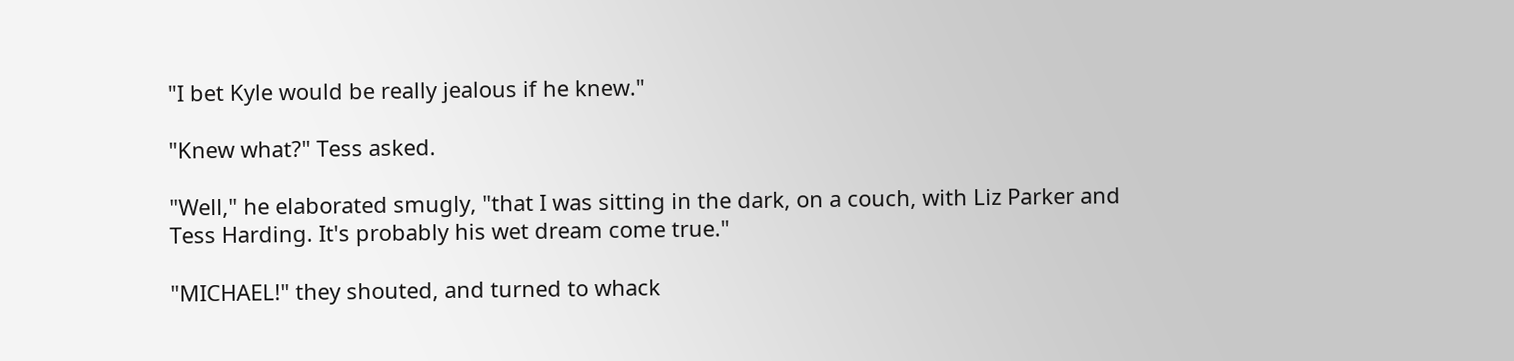"I bet Kyle would be really jealous if he knew."

"Knew what?" Tess asked.

"Well," he elaborated smugly, "that I was sitting in the dark, on a couch, with Liz Parker and Tess Harding. It's probably his wet dream come true."

"MICHAEL!" they shouted, and turned to whack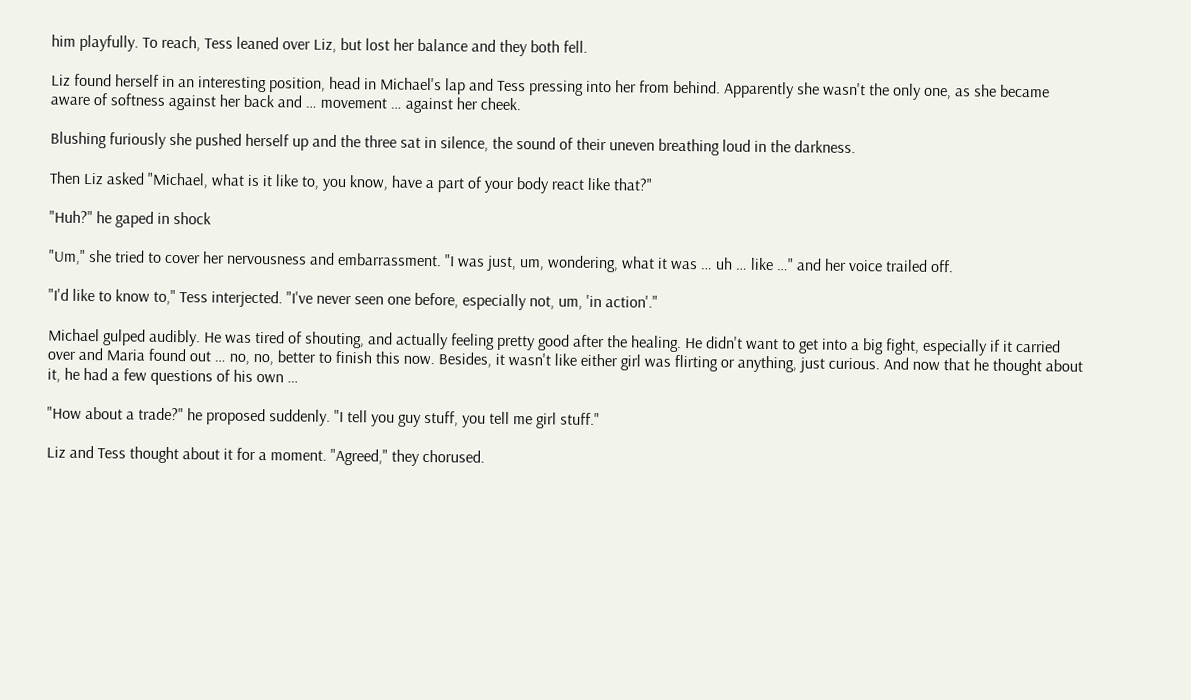him playfully. To reach, Tess leaned over Liz, but lost her balance and they both fell.

Liz found herself in an interesting position, head in Michael's lap and Tess pressing into her from behind. Apparently she wasn't the only one, as she became aware of softness against her back and … movement … against her cheek.

Blushing furiously she pushed herself up and the three sat in silence, the sound of their uneven breathing loud in the darkness.

Then Liz asked "Michael, what is it like to, you know, have a part of your body react like that?"

"Huh?" he gaped in shock

"Um," she tried to cover her nervousness and embarrassment. "I was just, um, wondering, what it was … uh … like …" and her voice trailed off.

"I'd like to know to," Tess interjected. "I've never seen one before, especially not, um, 'in action'."

Michael gulped audibly. He was tired of shouting, and actually feeling pretty good after the healing. He didn't want to get into a big fight, especially if it carried over and Maria found out … no, no, better to finish this now. Besides, it wasn't like either girl was flirting or anything, just curious. And now that he thought about it, he had a few questions of his own …

"How about a trade?" he proposed suddenly. "I tell you guy stuff, you tell me girl stuff."

Liz and Tess thought about it for a moment. "Agreed," they chorused.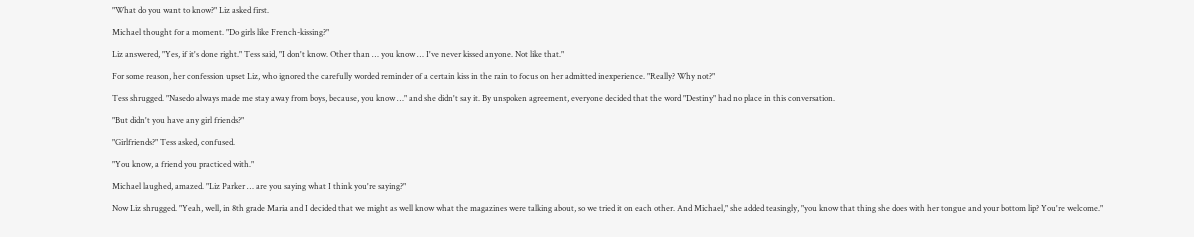"What do you want to know?" Liz asked first.

Michael thought for a moment. "Do girls like French-kissing?"

Liz answered, "Yes, if it's done right." Tess said, "I don't know. Other than … you know … I've never kissed anyone. Not like that."

For some reason, her confession upset Liz, who ignored the carefully worded reminder of a certain kiss in the rain to focus on her admitted inexperience. "Really? Why not?"

Tess shrugged. "Nasedo always made me stay away from boys, because, you know …" and she didn't say it. By unspoken agreement, everyone decided that the word "Destiny" had no place in this conversation.

"But didn't you have any girl friends?"

"Girlfriends?" Tess asked, confused.

"You know, a friend you practiced with."

Michael laughed, amazed. "Liz Parker … are you saying what I think you're saying?"

Now Liz shrugged. "Yeah, well, in 8th grade Maria and I decided that we might as well know what the magazines were talking about, so we tried it on each other. And Michael," she added teasingly, "you know that thing she does with her tongue and your bottom lip? You're welcome."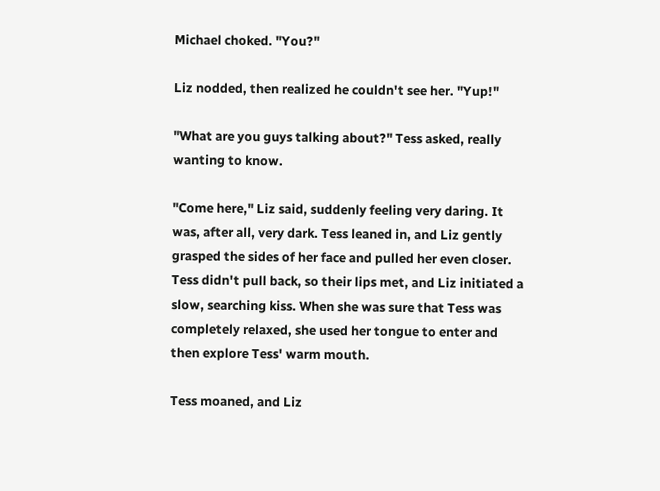Michael choked. "You?"

Liz nodded, then realized he couldn't see her. "Yup!"

"What are you guys talking about?" Tess asked, really wanting to know.

"Come here," Liz said, suddenly feeling very daring. It was, after all, very dark. Tess leaned in, and Liz gently grasped the sides of her face and pulled her even closer. Tess didn't pull back, so their lips met, and Liz initiated a slow, searching kiss. When she was sure that Tess was completely relaxed, she used her tongue to enter and then explore Tess' warm mouth.

Tess moaned, and Liz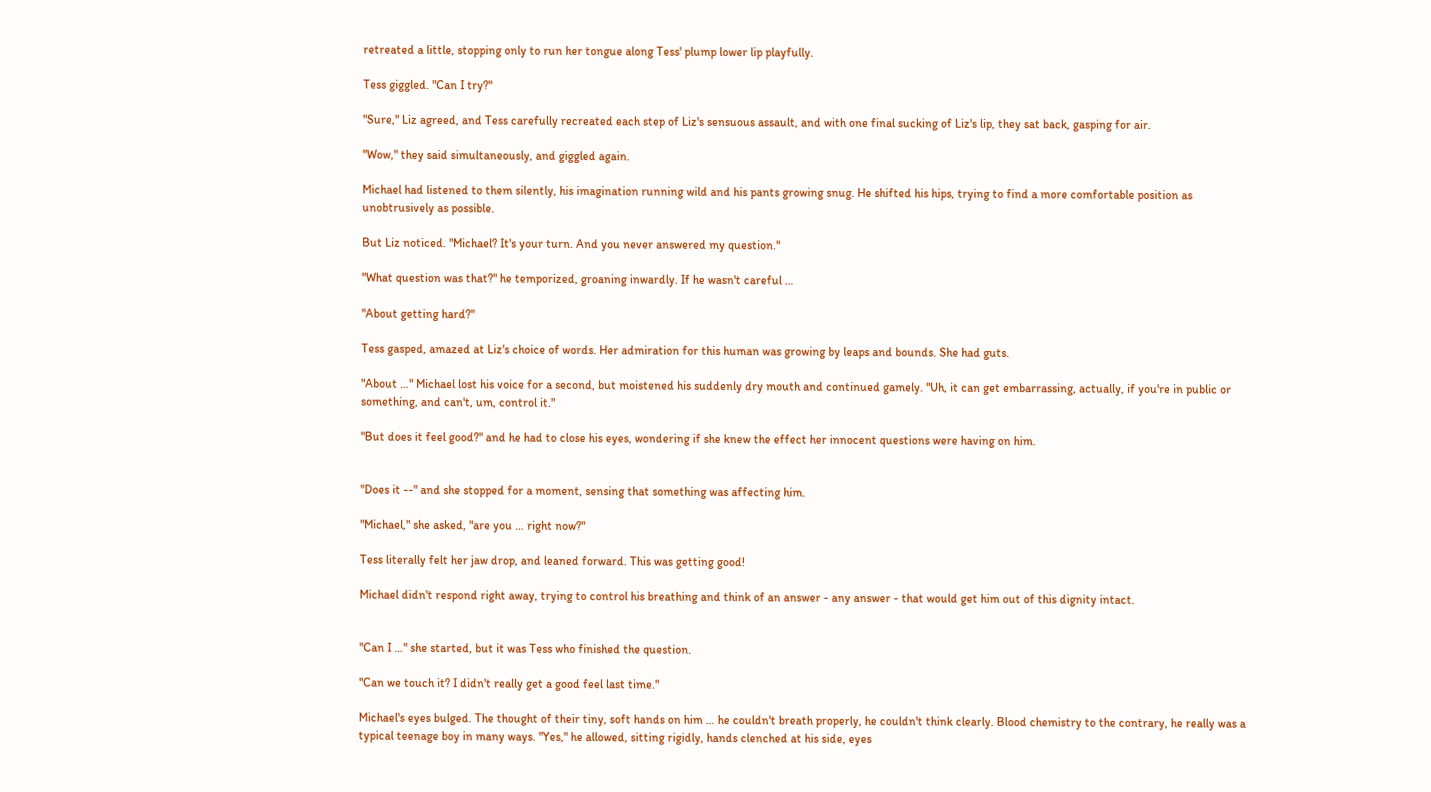retreated a little, stopping only to run her tongue along Tess' plump lower lip playfully.

Tess giggled. "Can I try?"

"Sure," Liz agreed, and Tess carefully recreated each step of Liz's sensuous assault, and with one final sucking of Liz's lip, they sat back, gasping for air.

"Wow," they said simultaneously, and giggled again.

Michael had listened to them silently, his imagination running wild and his pants growing snug. He shifted his hips, trying to find a more comfortable position as unobtrusively as possible.

But Liz noticed. "Michael? It's your turn. And you never answered my question."

"What question was that?" he temporized, groaning inwardly. If he wasn't careful …

"About getting hard?"

Tess gasped, amazed at Liz's choice of words. Her admiration for this human was growing by leaps and bounds. She had guts.

"About …" Michael lost his voice for a second, but moistened his suddenly dry mouth and continued gamely. "Uh, it can get embarrassing, actually, if you're in public or something, and can't, um, control it."

"But does it feel good?" and he had to close his eyes, wondering if she knew the effect her innocent questions were having on him.


"Does it --" and she stopped for a moment, sensing that something was affecting him.

"Michael," she asked, "are you … right now?"

Tess literally felt her jaw drop, and leaned forward. This was getting good!

Michael didn't respond right away, trying to control his breathing and think of an answer - any answer - that would get him out of this dignity intact.


"Can I …" she started, but it was Tess who finished the question.

"Can we touch it? I didn't really get a good feel last time."

Michael's eyes bulged. The thought of their tiny, soft hands on him … he couldn't breath properly, he couldn't think clearly. Blood chemistry to the contrary, he really was a typical teenage boy in many ways. "Yes," he allowed, sitting rigidly, hands clenched at his side, eyes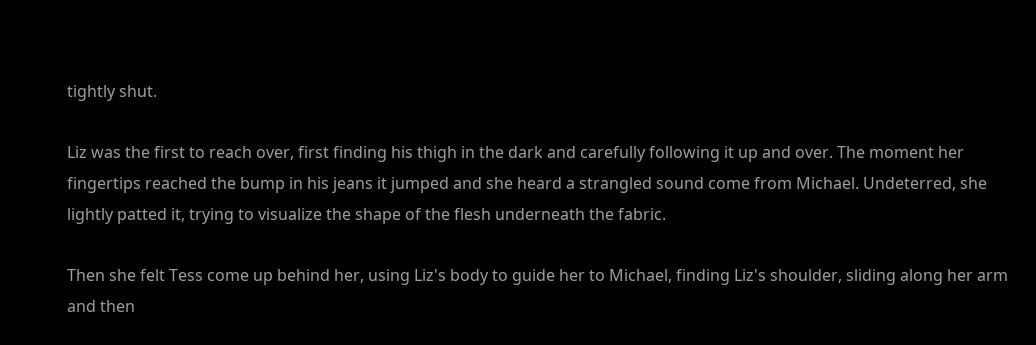tightly shut.

Liz was the first to reach over, first finding his thigh in the dark and carefully following it up and over. The moment her fingertips reached the bump in his jeans it jumped and she heard a strangled sound come from Michael. Undeterred, she lightly patted it, trying to visualize the shape of the flesh underneath the fabric.

Then she felt Tess come up behind her, using Liz's body to guide her to Michael, finding Liz's shoulder, sliding along her arm and then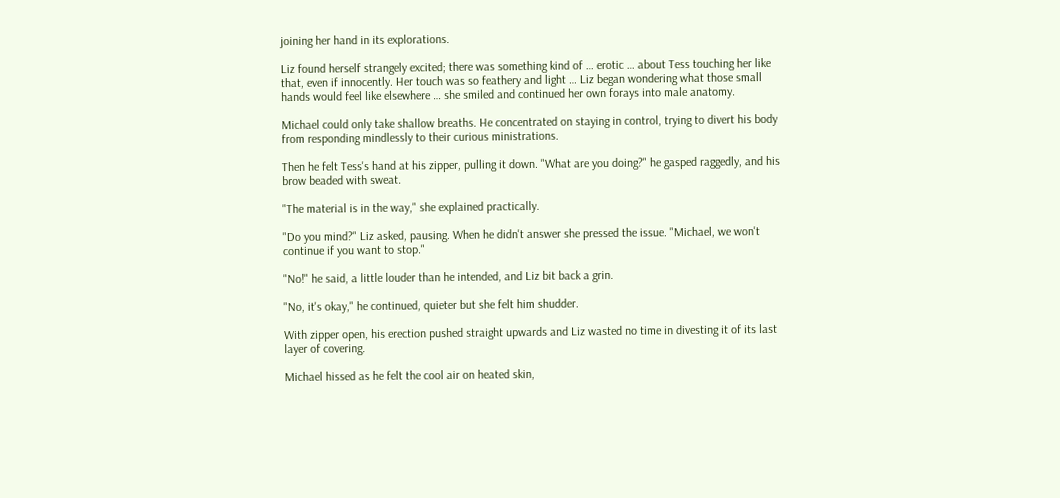joining her hand in its explorations.

Liz found herself strangely excited; there was something kind of … erotic … about Tess touching her like that, even if innocently. Her touch was so feathery and light … Liz began wondering what those small hands would feel like elsewhere … she smiled and continued her own forays into male anatomy.

Michael could only take shallow breaths. He concentrated on staying in control, trying to divert his body from responding mindlessly to their curious ministrations.

Then he felt Tess's hand at his zipper, pulling it down. "What are you doing?" he gasped raggedly, and his brow beaded with sweat.

"The material is in the way," she explained practically.

"Do you mind?" Liz asked, pausing. When he didn't answer she pressed the issue. "Michael, we won't continue if you want to stop."

"No!" he said, a little louder than he intended, and Liz bit back a grin.

"No, it's okay," he continued, quieter but she felt him shudder.

With zipper open, his erection pushed straight upwards and Liz wasted no time in divesting it of its last layer of covering.

Michael hissed as he felt the cool air on heated skin,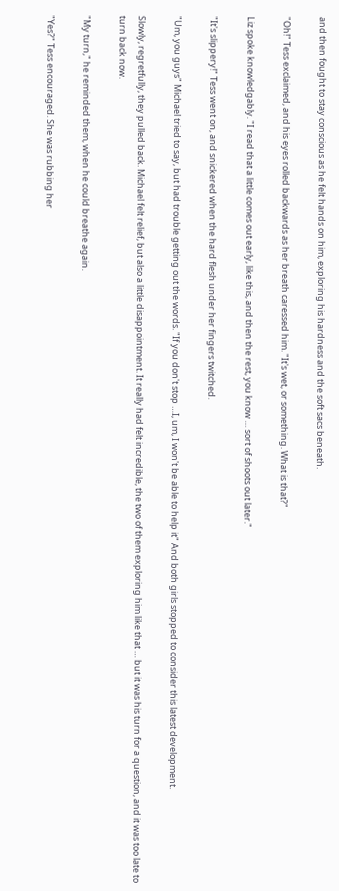and then fought to stay conscious as he felt hands on him, exploring his hardness and the soft sacs beneath.

"Oh!" Tess exclaimed, and his eyes rolled backwards as her breath caressed him. "It's wet, or something. What is that?"

Liz spoke knowledgably. "I read that a little comes out early, like this, and then the rest, you know … sort of shoots out later."

"It's slippery!" Tess went on, and snickered when the hard flesh under her fingers twitched.

"Um, you guys" Michael tried to say, but had trouble getting out the words. "If you don't stop …I, um, I won't be able to help it" And both girls stopped to consider this latest development.

Slowly, regretfully, they pulled back. Michael felt relief, but also a little disappointment. It really had felt incredible, the two of them exploring him like that … but it was his turn for a question, and it was too late to turn back now.

"My turn," he reminded them, when he could breathe again.

"Yes?" Tess encouraged. She was rubbing her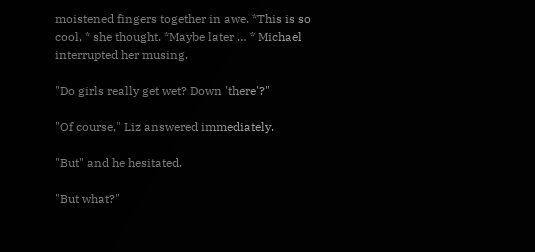moistened fingers together in awe. *This is so cool, * she thought. *Maybe later … * Michael interrupted her musing.

"Do girls really get wet? Down 'there'?"

"Of course," Liz answered immediately.

"But" and he hesitated.

"But what?"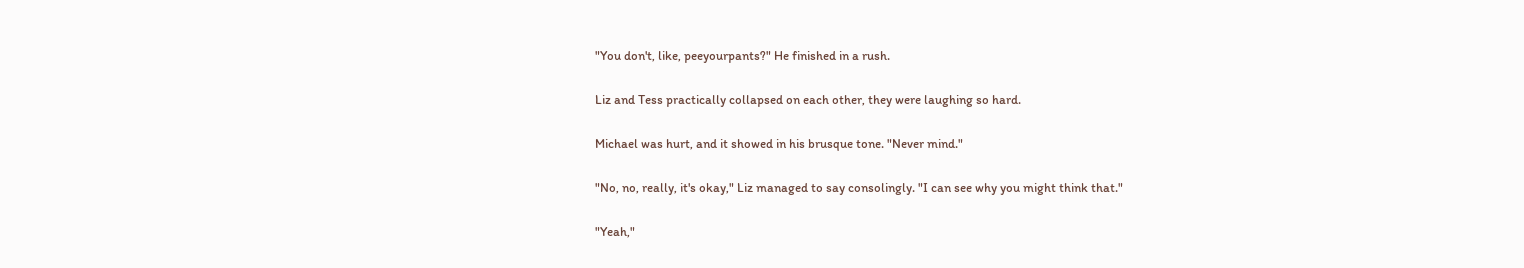"You don't, like, peeyourpants?" He finished in a rush.

Liz and Tess practically collapsed on each other, they were laughing so hard.

Michael was hurt, and it showed in his brusque tone. "Never mind."

"No, no, really, it's okay," Liz managed to say consolingly. "I can see why you might think that."

"Yeah,"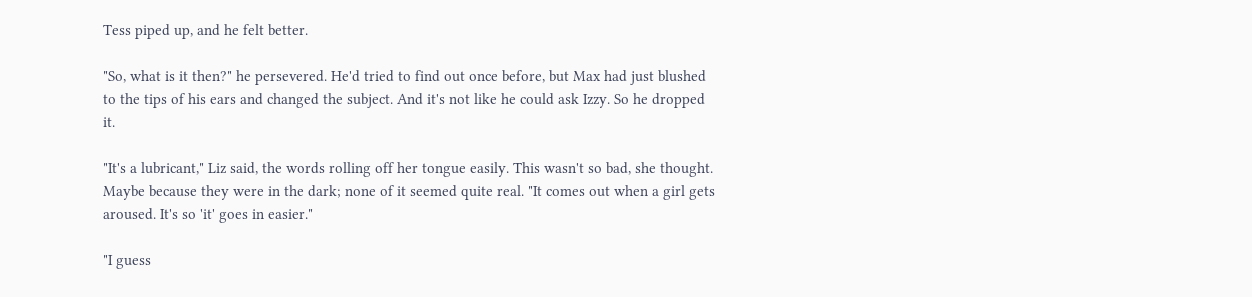Tess piped up, and he felt better.

"So, what is it then?" he persevered. He'd tried to find out once before, but Max had just blushed to the tips of his ears and changed the subject. And it's not like he could ask Izzy. So he dropped it.

"It's a lubricant," Liz said, the words rolling off her tongue easily. This wasn't so bad, she thought. Maybe because they were in the dark; none of it seemed quite real. "It comes out when a girl gets aroused. It's so 'it' goes in easier."

"I guess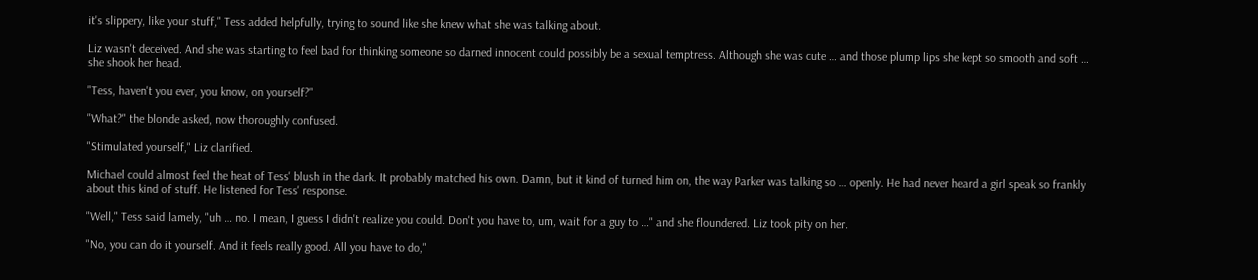it's slippery, like your stuff," Tess added helpfully, trying to sound like she knew what she was talking about.

Liz wasn't deceived. And she was starting to feel bad for thinking someone so darned innocent could possibly be a sexual temptress. Although she was cute … and those plump lips she kept so smooth and soft … she shook her head.

"Tess, haven't you ever, you know, on yourself?"

"What?" the blonde asked, now thoroughly confused.

"Stimulated yourself," Liz clarified.

Michael could almost feel the heat of Tess' blush in the dark. It probably matched his own. Damn, but it kind of turned him on, the way Parker was talking so … openly. He had never heard a girl speak so frankly about this kind of stuff. He listened for Tess' response.

"Well," Tess said lamely, "uh … no. I mean, I guess I didn't realize you could. Don't you have to, um, wait for a guy to …" and she floundered. Liz took pity on her.

"No, you can do it yourself. And it feels really good. All you have to do,"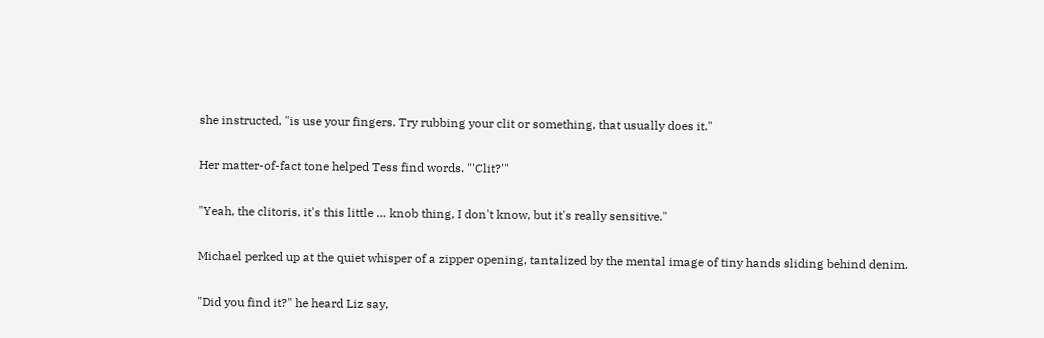she instructed, "is use your fingers. Try rubbing your clit or something, that usually does it."

Her matter-of-fact tone helped Tess find words. "'Clit?'"

"Yeah, the clitoris, it's this little … knob thing, I don't know, but it's really sensitive."

Michael perked up at the quiet whisper of a zipper opening, tantalized by the mental image of tiny hands sliding behind denim.

"Did you find it?" he heard Liz say,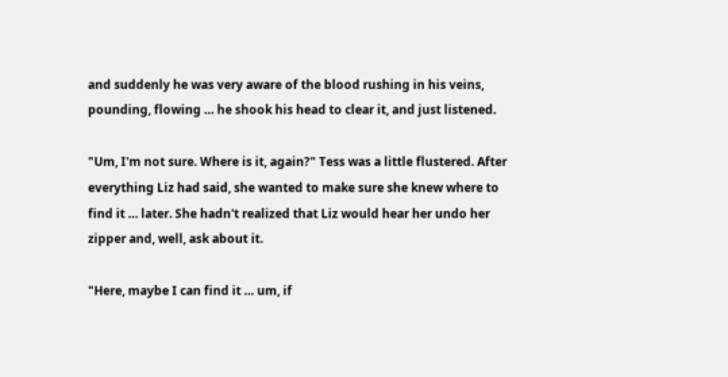and suddenly he was very aware of the blood rushing in his veins, pounding, flowing … he shook his head to clear it, and just listened.

"Um, I'm not sure. Where is it, again?" Tess was a little flustered. After everything Liz had said, she wanted to make sure she knew where to find it … later. She hadn't realized that Liz would hear her undo her zipper and, well, ask about it.

"Here, maybe I can find it … um, if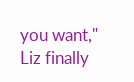you want," Liz finally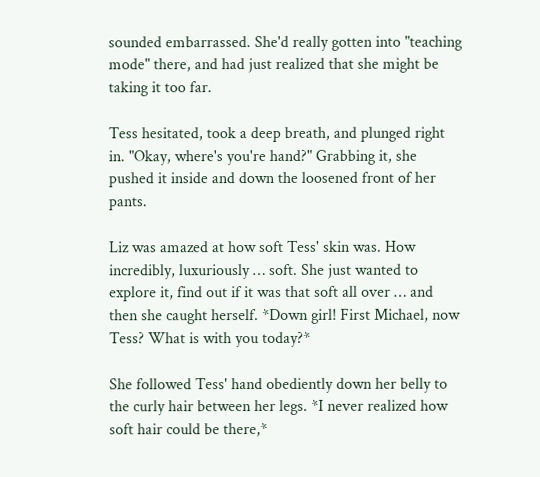sounded embarrassed. She'd really gotten into "teaching mode" there, and had just realized that she might be taking it too far.

Tess hesitated, took a deep breath, and plunged right in. "Okay, where's you're hand?" Grabbing it, she pushed it inside and down the loosened front of her pants.

Liz was amazed at how soft Tess' skin was. How incredibly, luxuriously … soft. She just wanted to explore it, find out if it was that soft all over … and then she caught herself. *Down girl! First Michael, now Tess? What is with you today?*

She followed Tess' hand obediently down her belly to the curly hair between her legs. *I never realized how soft hair could be there,*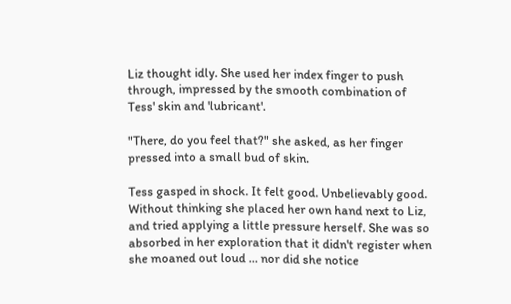Liz thought idly. She used her index finger to push through, impressed by the smooth combination of Tess' skin and 'lubricant'.

"There, do you feel that?" she asked, as her finger pressed into a small bud of skin.

Tess gasped in shock. It felt good. Unbelievably good. Without thinking she placed her own hand next to Liz, and tried applying a little pressure herself. She was so absorbed in her exploration that it didn't register when she moaned out loud … nor did she notice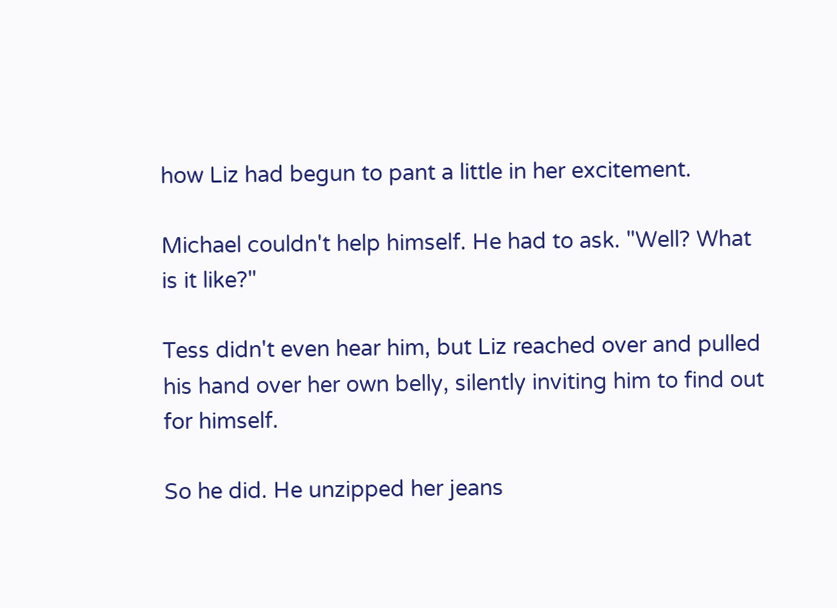how Liz had begun to pant a little in her excitement.

Michael couldn't help himself. He had to ask. "Well? What is it like?"

Tess didn't even hear him, but Liz reached over and pulled his hand over her own belly, silently inviting him to find out for himself.

So he did. He unzipped her jeans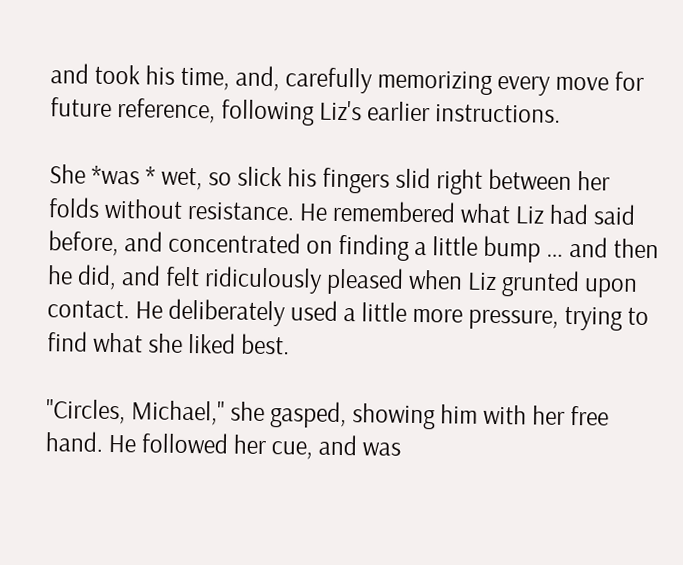and took his time, and, carefully memorizing every move for future reference, following Liz's earlier instructions.

She *was * wet, so slick his fingers slid right between her folds without resistance. He remembered what Liz had said before, and concentrated on finding a little bump … and then he did, and felt ridiculously pleased when Liz grunted upon contact. He deliberately used a little more pressure, trying to find what she liked best.

"Circles, Michael," she gasped, showing him with her free hand. He followed her cue, and was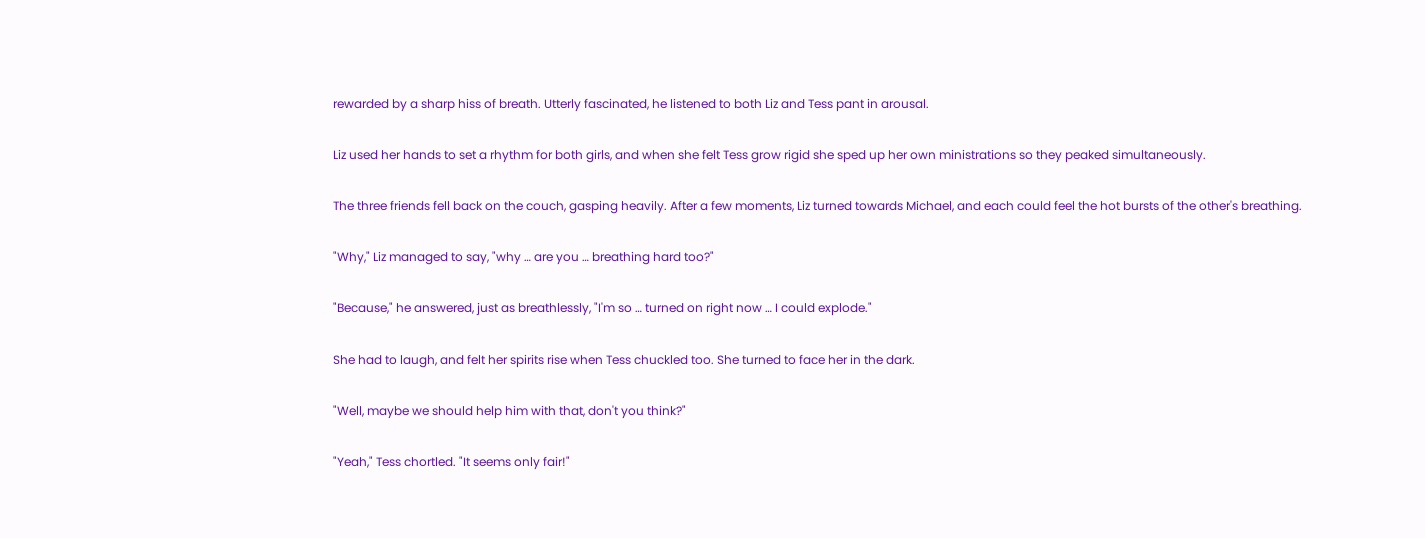rewarded by a sharp hiss of breath. Utterly fascinated, he listened to both Liz and Tess pant in arousal.

Liz used her hands to set a rhythm for both girls, and when she felt Tess grow rigid she sped up her own ministrations so they peaked simultaneously.

The three friends fell back on the couch, gasping heavily. After a few moments, Liz turned towards Michael, and each could feel the hot bursts of the other's breathing.

"Why," Liz managed to say, "why … are you … breathing hard too?"

"Because," he answered, just as breathlessly, "I'm so … turned on right now … I could explode."

She had to laugh, and felt her spirits rise when Tess chuckled too. She turned to face her in the dark.

"Well, maybe we should help him with that, don't you think?"

"Yeah," Tess chortled. "It seems only fair!"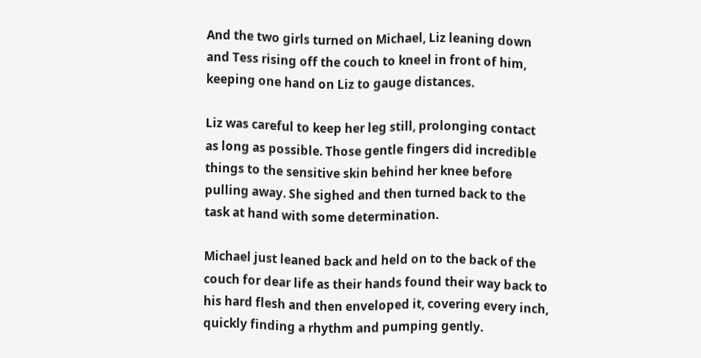And the two girls turned on Michael, Liz leaning down and Tess rising off the couch to kneel in front of him, keeping one hand on Liz to gauge distances.

Liz was careful to keep her leg still, prolonging contact as long as possible. Those gentle fingers did incredible things to the sensitive skin behind her knee before pulling away. She sighed and then turned back to the task at hand with some determination.

Michael just leaned back and held on to the back of the couch for dear life as their hands found their way back to his hard flesh and then enveloped it, covering every inch, quickly finding a rhythm and pumping gently.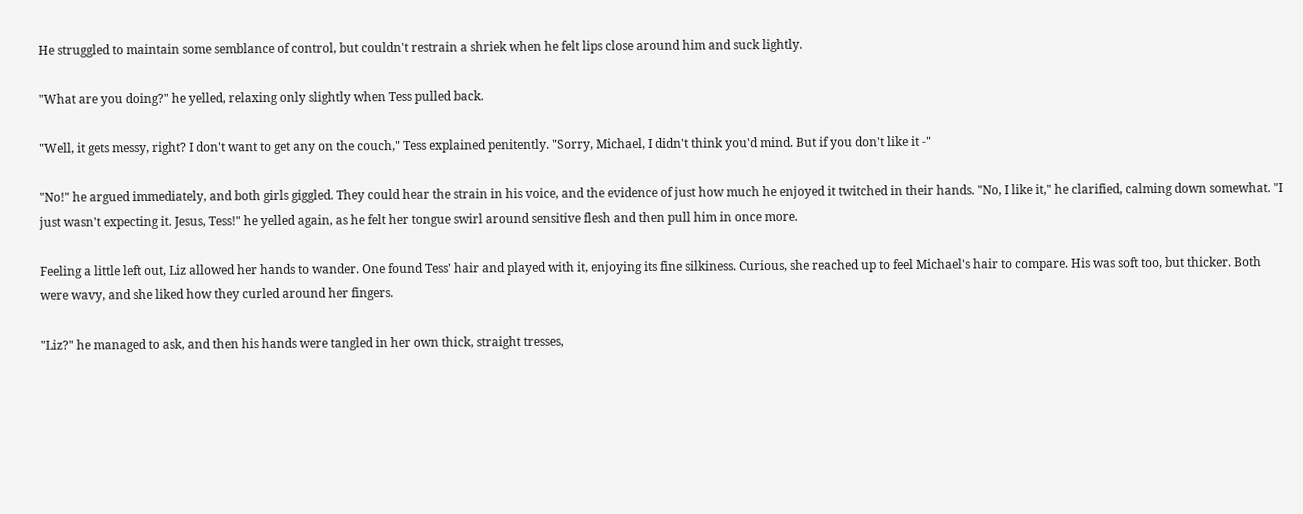He struggled to maintain some semblance of control, but couldn't restrain a shriek when he felt lips close around him and suck lightly.

"What are you doing?" he yelled, relaxing only slightly when Tess pulled back.

"Well, it gets messy, right? I don't want to get any on the couch," Tess explained penitently. "Sorry, Michael, I didn't think you'd mind. But if you don't like it -"

"No!" he argued immediately, and both girls giggled. They could hear the strain in his voice, and the evidence of just how much he enjoyed it twitched in their hands. "No, I like it," he clarified, calming down somewhat. "I just wasn't expecting it. Jesus, Tess!" he yelled again, as he felt her tongue swirl around sensitive flesh and then pull him in once more.

Feeling a little left out, Liz allowed her hands to wander. One found Tess' hair and played with it, enjoying its fine silkiness. Curious, she reached up to feel Michael's hair to compare. His was soft too, but thicker. Both were wavy, and she liked how they curled around her fingers.

"Liz?" he managed to ask, and then his hands were tangled in her own thick, straight tresses,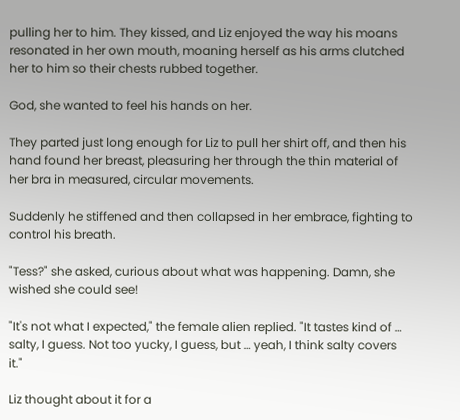pulling her to him. They kissed, and Liz enjoyed the way his moans resonated in her own mouth, moaning herself as his arms clutched her to him so their chests rubbed together.

God, she wanted to feel his hands on her.

They parted just long enough for Liz to pull her shirt off, and then his hand found her breast, pleasuring her through the thin material of her bra in measured, circular movements.

Suddenly he stiffened and then collapsed in her embrace, fighting to control his breath.

"Tess?" she asked, curious about what was happening. Damn, she wished she could see!

"It's not what I expected," the female alien replied. "It tastes kind of … salty, I guess. Not too yucky, I guess, but … yeah, I think salty covers it."

Liz thought about it for a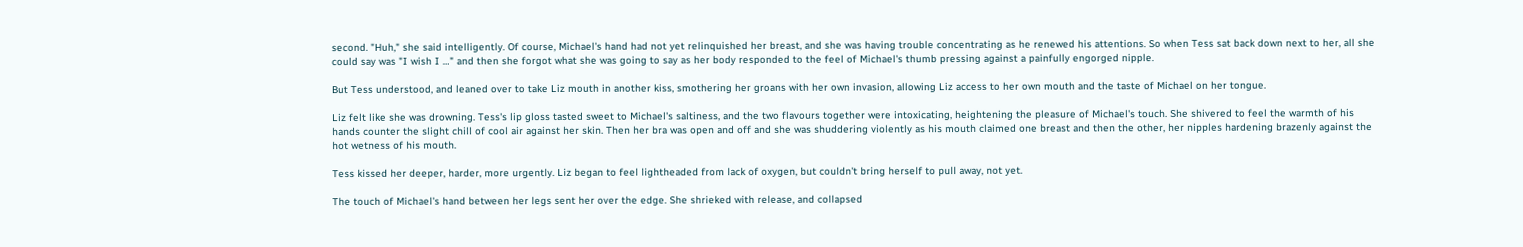second. "Huh," she said intelligently. Of course, Michael's hand had not yet relinquished her breast, and she was having trouble concentrating as he renewed his attentions. So when Tess sat back down next to her, all she could say was "I wish I …" and then she forgot what she was going to say as her body responded to the feel of Michael's thumb pressing against a painfully engorged nipple.

But Tess understood, and leaned over to take Liz mouth in another kiss, smothering her groans with her own invasion, allowing Liz access to her own mouth and the taste of Michael on her tongue.

Liz felt like she was drowning. Tess's lip gloss tasted sweet to Michael's saltiness, and the two flavours together were intoxicating, heightening the pleasure of Michael's touch. She shivered to feel the warmth of his hands counter the slight chill of cool air against her skin. Then her bra was open and off and she was shuddering violently as his mouth claimed one breast and then the other, her nipples hardening brazenly against the hot wetness of his mouth.

Tess kissed her deeper, harder, more urgently. Liz began to feel lightheaded from lack of oxygen, but couldn't bring herself to pull away, not yet.

The touch of Michael's hand between her legs sent her over the edge. She shrieked with release, and collapsed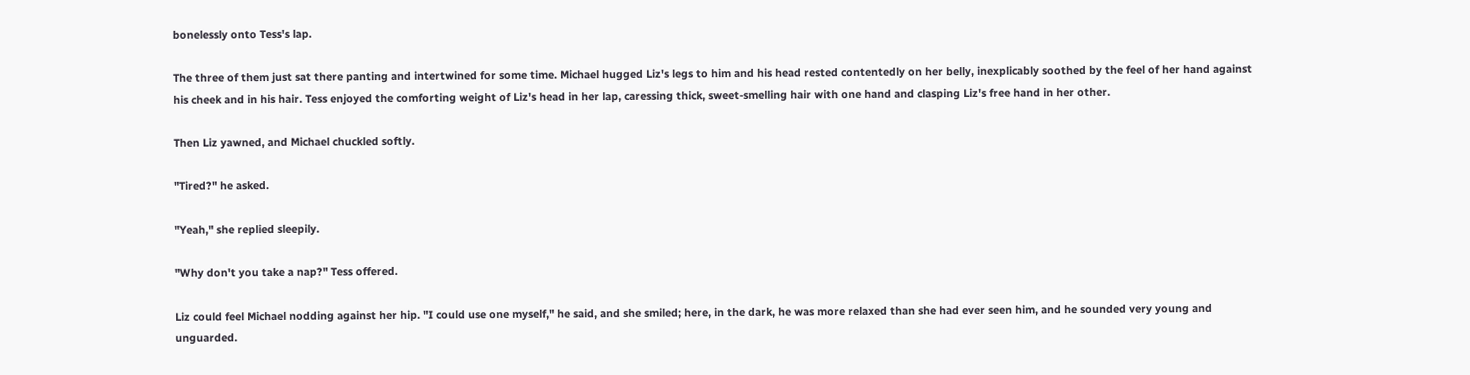bonelessly onto Tess's lap.

The three of them just sat there panting and intertwined for some time. Michael hugged Liz's legs to him and his head rested contentedly on her belly, inexplicably soothed by the feel of her hand against his cheek and in his hair. Tess enjoyed the comforting weight of Liz's head in her lap, caressing thick, sweet-smelling hair with one hand and clasping Liz's free hand in her other.

Then Liz yawned, and Michael chuckled softly.

"Tired?" he asked.

"Yeah," she replied sleepily.

"Why don't you take a nap?" Tess offered.

Liz could feel Michael nodding against her hip. "I could use one myself," he said, and she smiled; here, in the dark, he was more relaxed than she had ever seen him, and he sounded very young and unguarded.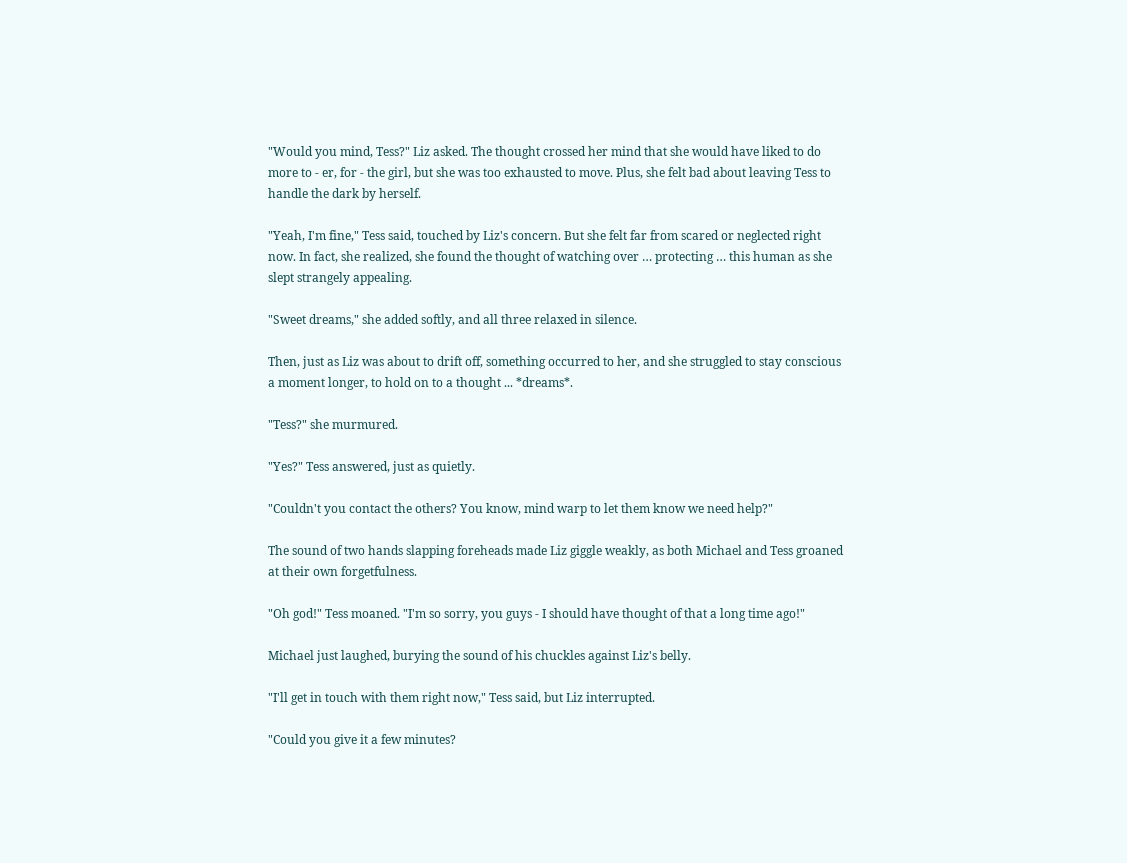"Would you mind, Tess?" Liz asked. The thought crossed her mind that she would have liked to do more to - er, for - the girl, but she was too exhausted to move. Plus, she felt bad about leaving Tess to handle the dark by herself.

"Yeah, I'm fine," Tess said, touched by Liz's concern. But she felt far from scared or neglected right now. In fact, she realized, she found the thought of watching over … protecting … this human as she slept strangely appealing.

"Sweet dreams," she added softly, and all three relaxed in silence.

Then, just as Liz was about to drift off, something occurred to her, and she struggled to stay conscious a moment longer, to hold on to a thought ... *dreams*.

"Tess?" she murmured.

"Yes?" Tess answered, just as quietly.

"Couldn't you contact the others? You know, mind warp to let them know we need help?"

The sound of two hands slapping foreheads made Liz giggle weakly, as both Michael and Tess groaned at their own forgetfulness.

"Oh god!" Tess moaned. "I'm so sorry, you guys - I should have thought of that a long time ago!"

Michael just laughed, burying the sound of his chuckles against Liz's belly.

"I'll get in touch with them right now," Tess said, but Liz interrupted.

"Could you give it a few minutes?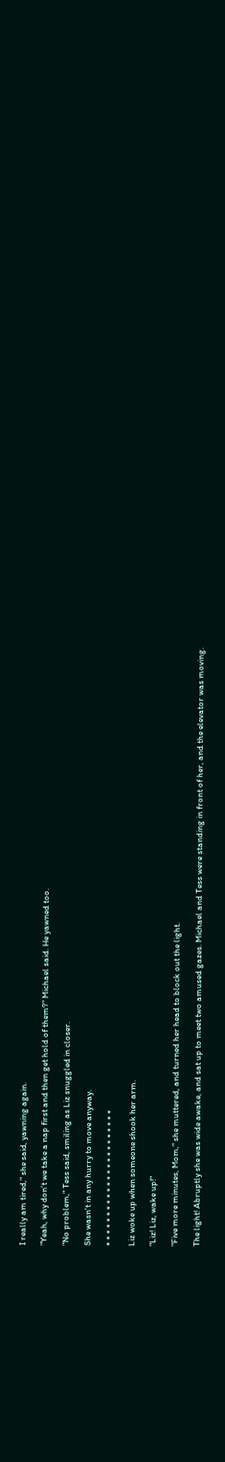I really am tired," she said, yawning again.

"Yeah, why don't we take a nap first and then get hold of them?" Michael said. He yawned too.

"No problem," Tess said, smiling as Liz snuggled in closer.

She wasn't in any hurry to move anyway.

* * * * * * * * * * * * * * * * * * * * * * *

Liz woke up when someone shook her arm.

"Liz! Liz, wake up!"

"Five more minutes, Mom," she muttered, and turned her head to block out the light.

The light! Abruptly she was wide awake, and sat up to meet two amused gazes. Michael and Tess were standing in front of her, and the elevator was moving.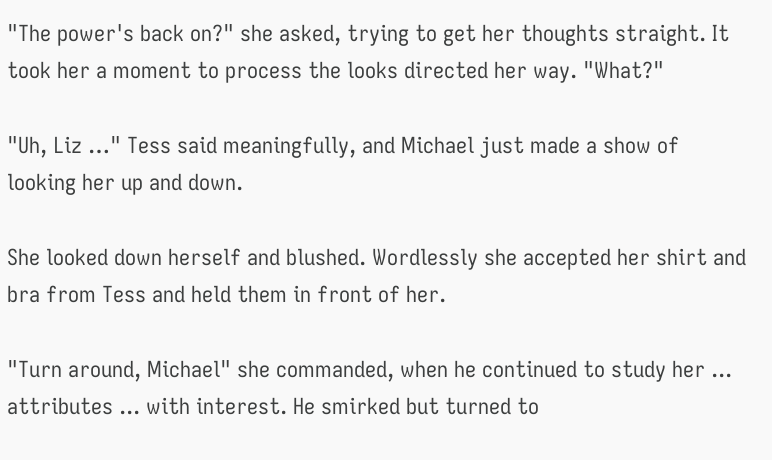"The power's back on?" she asked, trying to get her thoughts straight. It took her a moment to process the looks directed her way. "What?"

"Uh, Liz …" Tess said meaningfully, and Michael just made a show of looking her up and down.

She looked down herself and blushed. Wordlessly she accepted her shirt and bra from Tess and held them in front of her.

"Turn around, Michael" she commanded, when he continued to study her ... attributes ... with interest. He smirked but turned to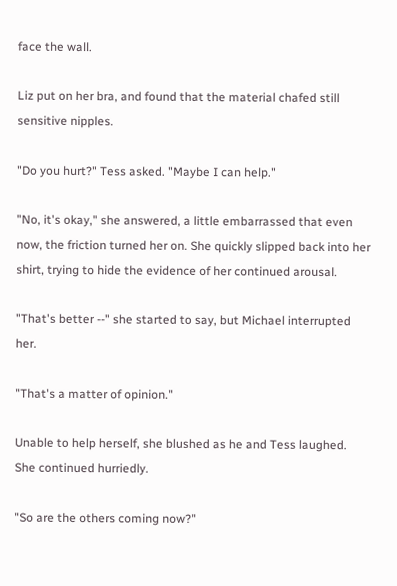face the wall.

Liz put on her bra, and found that the material chafed still sensitive nipples.

"Do you hurt?" Tess asked. "Maybe I can help."

"No, it's okay," she answered, a little embarrassed that even now, the friction turned her on. She quickly slipped back into her shirt, trying to hide the evidence of her continued arousal.

"That's better --" she started to say, but Michael interrupted her.

"That's a matter of opinion."

Unable to help herself, she blushed as he and Tess laughed. She continued hurriedly.

"So are the others coming now?"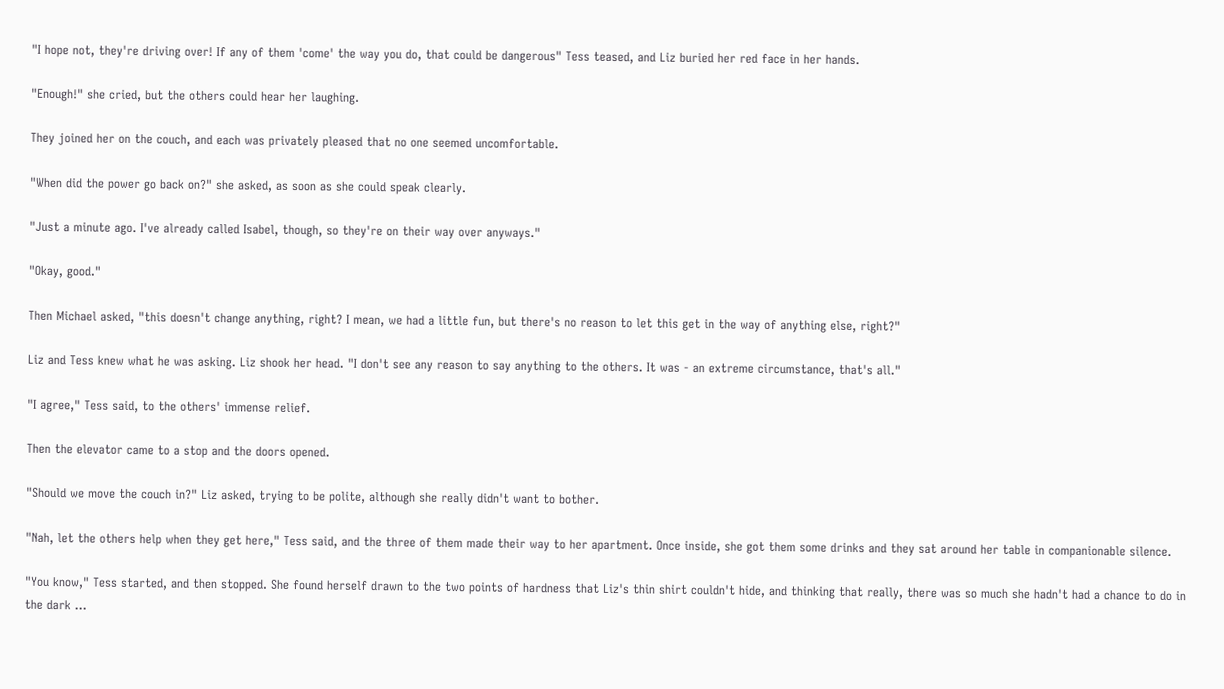"I hope not, they're driving over! If any of them 'come' the way you do, that could be dangerous" Tess teased, and Liz buried her red face in her hands.

"Enough!" she cried, but the others could hear her laughing.

They joined her on the couch, and each was privately pleased that no one seemed uncomfortable.

"When did the power go back on?" she asked, as soon as she could speak clearly.

"Just a minute ago. I've already called Isabel, though, so they're on their way over anyways."

"Okay, good."

Then Michael asked, "this doesn't change anything, right? I mean, we had a little fun, but there's no reason to let this get in the way of anything else, right?"

Liz and Tess knew what he was asking. Liz shook her head. "I don't see any reason to say anything to the others. It was - an extreme circumstance, that's all."

"I agree," Tess said, to the others' immense relief.

Then the elevator came to a stop and the doors opened.

"Should we move the couch in?" Liz asked, trying to be polite, although she really didn't want to bother.

"Nah, let the others help when they get here," Tess said, and the three of them made their way to her apartment. Once inside, she got them some drinks and they sat around her table in companionable silence.

"You know," Tess started, and then stopped. She found herself drawn to the two points of hardness that Liz's thin shirt couldn't hide, and thinking that really, there was so much she hadn't had a chance to do in the dark ...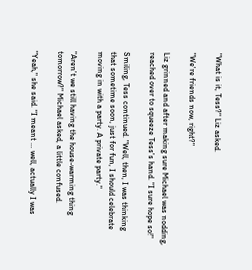"What is it, Tess?" Liz asked.

"We're friends now, right?"

Liz grinned and after making sure Michael was nodding, reached over to squeeze Tess's hand. "I sure hope so!"

Smiling, Tess continued. "Well, then, I was thinking that sometime soon, just for fun, I should celebrate moving in with a party. A private party."

"Aren't we still having the house-warming thing tomorrow?" Michael asked, a little confused.

"Yeah," she said. "I meant … well, actually I was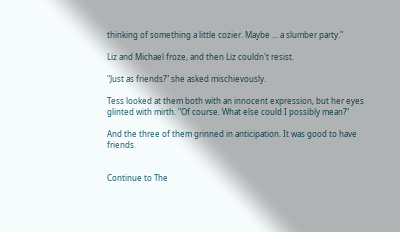thinking of something a little cozier. Maybe … a slumber party."

Liz and Michael froze, and then Liz couldn't resist.

"Just as friends?" she asked mischievously.

Tess looked at them both with an innocent expression, but her eyes glinted with mirth. "Of course. What else could I possibly mean?"

And the three of them grinned in anticipation. It was good to have friends.


Continue to The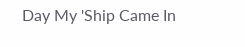Day My 'Ship Came In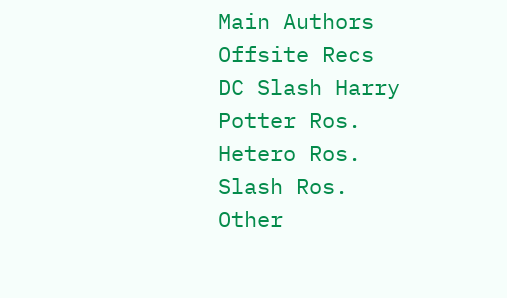Main Authors Offsite Recs
DC Slash Harry Potter Ros. Hetero Ros. Slash Ros. Other